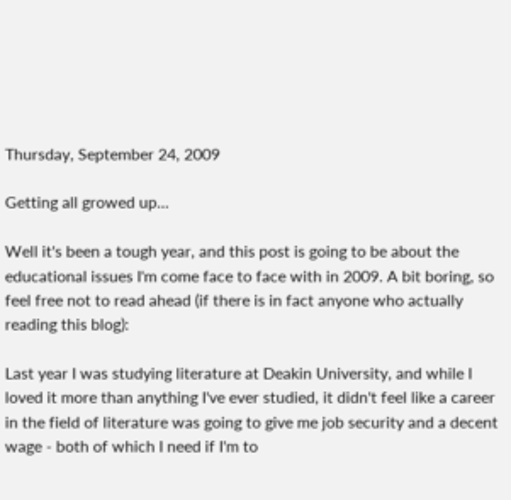Thursday, September 24, 2009

Getting all growed up...

Well it's been a tough year, and this post is going to be about the educational issues I'm come face to face with in 2009. A bit boring, so feel free not to read ahead (if there is in fact anyone who actually reading this blog):

Last year I was studying literature at Deakin University, and while I loved it more than anything I've ever studied, it didn't feel like a career in the field of literature was going to give me job security and a decent wage - both of which I need if I'm to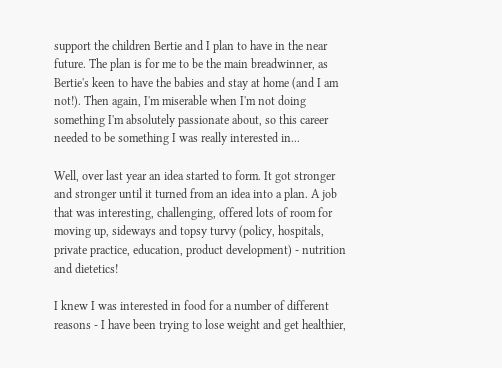support the children Bertie and I plan to have in the near future. The plan is for me to be the main breadwinner, as Bertie's keen to have the babies and stay at home (and I am not!). Then again, I'm miserable when I'm not doing something I'm absolutely passionate about, so this career needed to be something I was really interested in...

Well, over last year an idea started to form. It got stronger and stronger until it turned from an idea into a plan. A job that was interesting, challenging, offered lots of room for moving up, sideways and topsy turvy (policy, hospitals, private practice, education, product development) - nutrition and dietetics!

I knew I was interested in food for a number of different reasons - I have been trying to lose weight and get healthier,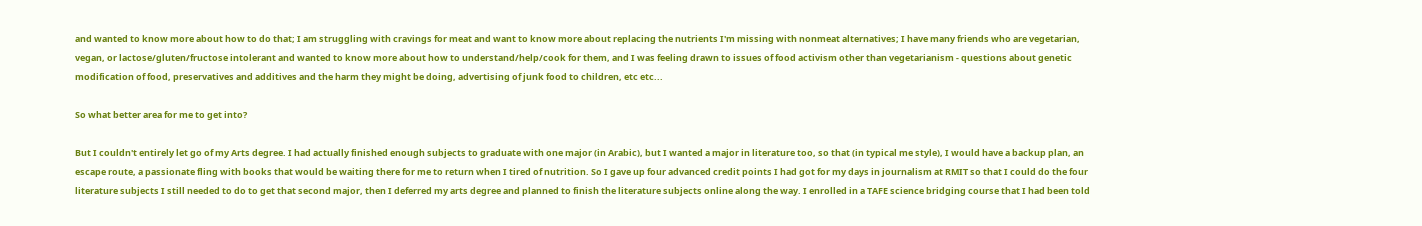and wanted to know more about how to do that; I am struggling with cravings for meat and want to know more about replacing the nutrients I'm missing with nonmeat alternatives; I have many friends who are vegetarian, vegan, or lactose/gluten/fructose intolerant and wanted to know more about how to understand/help/cook for them, and I was feeling drawn to issues of food activism other than vegetarianism - questions about genetic modification of food, preservatives and additives and the harm they might be doing, advertising of junk food to children, etc etc...

So what better area for me to get into?

But I couldn't entirely let go of my Arts degree. I had actually finished enough subjects to graduate with one major (in Arabic), but I wanted a major in literature too, so that (in typical me style), I would have a backup plan, an escape route, a passionate fling with books that would be waiting there for me to return when I tired of nutrition. So I gave up four advanced credit points I had got for my days in journalism at RMIT so that I could do the four literature subjects I still needed to do to get that second major, then I deferred my arts degree and planned to finish the literature subjects online along the way. I enrolled in a TAFE science bridging course that I had been told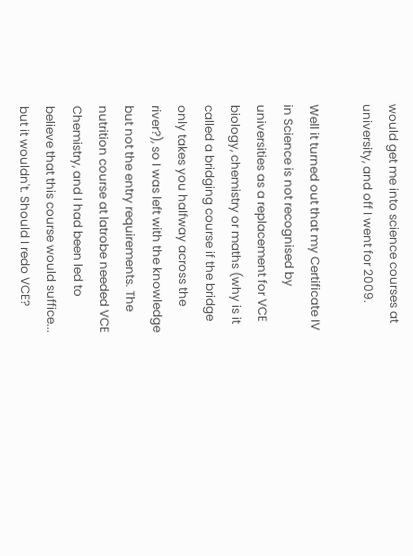would get me into science courses at university, and off I went for 2009.

Well it turned out that my Certificate IV in Science is not recognised by universities as a replacement for VCE biology, chemistry or maths (why is it called a bridging course if the bridge only takes you halfway across the river?), so I was left with the knowledge but not the entry requirements. The nutrition course at latrobe needed VCE Chemistry, and I had been led to believe that this course would suffice... but it wouldn't. Should I redo VCE?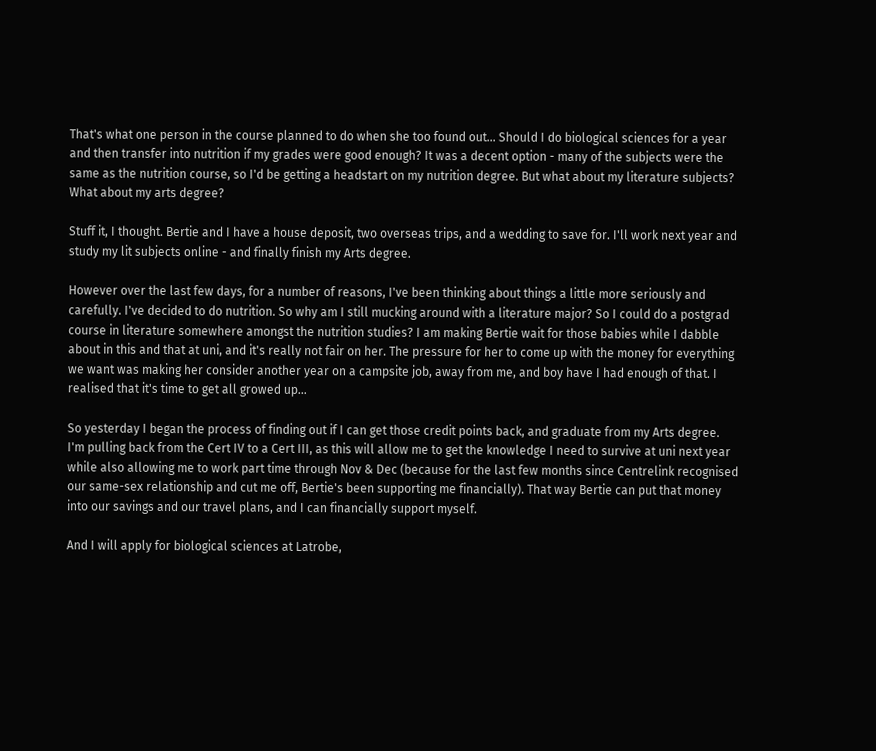That's what one person in the course planned to do when she too found out... Should I do biological sciences for a year and then transfer into nutrition if my grades were good enough? It was a decent option - many of the subjects were the same as the nutrition course, so I'd be getting a headstart on my nutrition degree. But what about my literature subjects? What about my arts degree?

Stuff it, I thought. Bertie and I have a house deposit, two overseas trips, and a wedding to save for. I'll work next year and study my lit subjects online - and finally finish my Arts degree.

However over the last few days, for a number of reasons, I've been thinking about things a little more seriously and carefully. I've decided to do nutrition. So why am I still mucking around with a literature major? So I could do a postgrad course in literature somewhere amongst the nutrition studies? I am making Bertie wait for those babies while I dabble about in this and that at uni, and it's really not fair on her. The pressure for her to come up with the money for everything we want was making her consider another year on a campsite job, away from me, and boy have I had enough of that. I realised that it's time to get all growed up...

So yesterday I began the process of finding out if I can get those credit points back, and graduate from my Arts degree. I'm pulling back from the Cert IV to a Cert III, as this will allow me to get the knowledge I need to survive at uni next year while also allowing me to work part time through Nov & Dec (because for the last few months since Centrelink recognised our same-sex relationship and cut me off, Bertie's been supporting me financially). That way Bertie can put that money into our savings and our travel plans, and I can financially support myself.

And I will apply for biological sciences at Latrobe,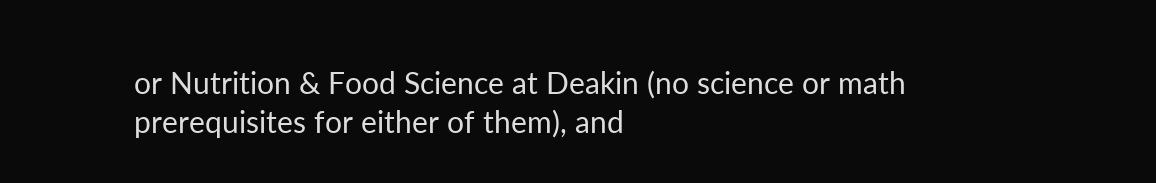or Nutrition & Food Science at Deakin (no science or math prerequisites for either of them), and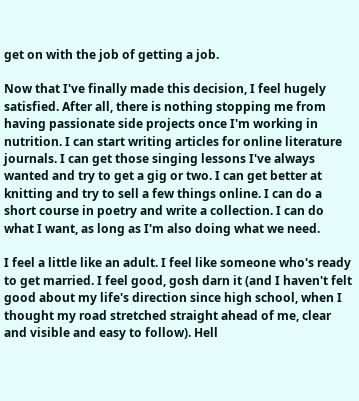get on with the job of getting a job.

Now that I've finally made this decision, I feel hugely satisfied. After all, there is nothing stopping me from having passionate side projects once I'm working in nutrition. I can start writing articles for online literature journals. I can get those singing lessons I've always wanted and try to get a gig or two. I can get better at knitting and try to sell a few things online. I can do a short course in poetry and write a collection. I can do what I want, as long as I'm also doing what we need.

I feel a little like an adult. I feel like someone who's ready to get married. I feel good, gosh darn it (and I haven't felt good about my life's direction since high school, when I thought my road stretched straight ahead of me, clear and visible and easy to follow). Hell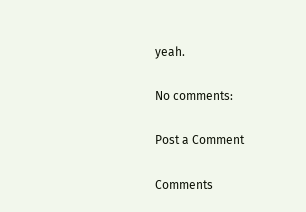yeah.

No comments:

Post a Comment

Comments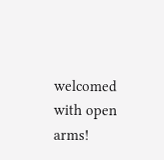welcomed with open arms!